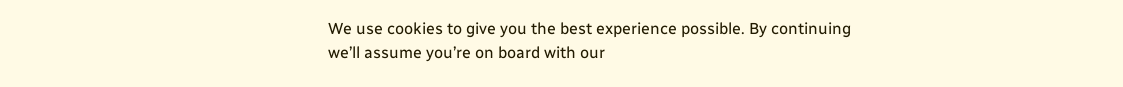We use cookies to give you the best experience possible. By continuing we’ll assume you’re on board with our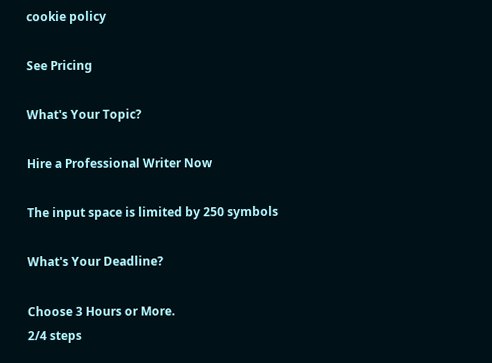cookie policy

See Pricing

What's Your Topic?

Hire a Professional Writer Now

The input space is limited by 250 symbols

What's Your Deadline?

Choose 3 Hours or More.
2/4 steps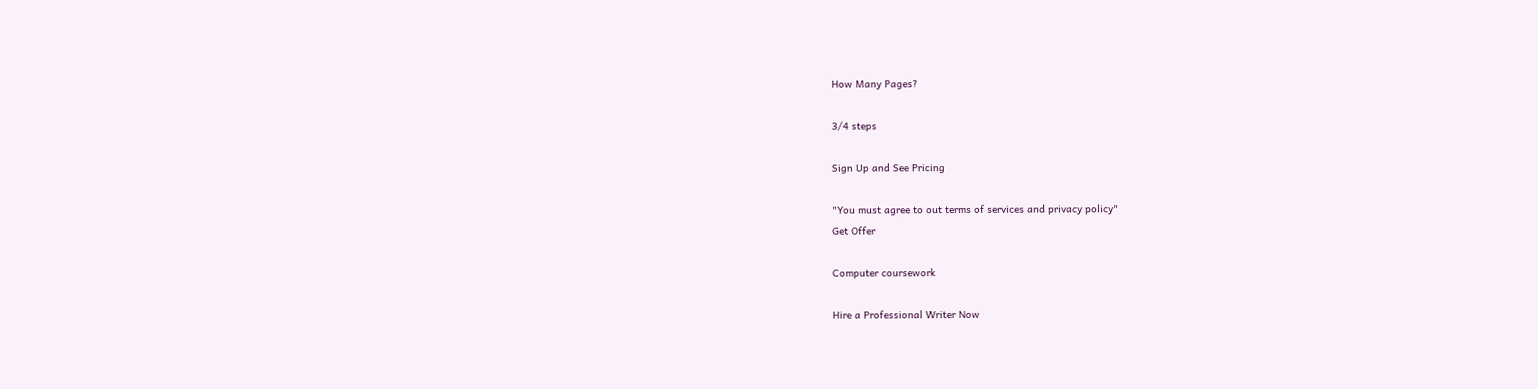How Many Pages?

3/4 steps

Sign Up and See Pricing

"You must agree to out terms of services and privacy policy"
Get Offer

Computer coursework

Hire a Professional Writer Now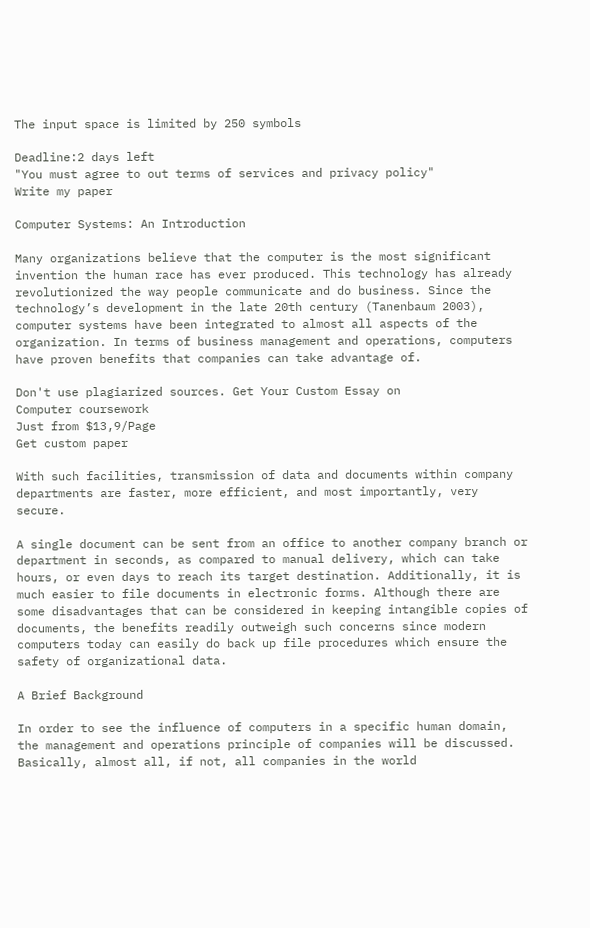The input space is limited by 250 symbols

Deadline:2 days left
"You must agree to out terms of services and privacy policy"
Write my paper

Computer Systems: An Introduction

Many organizations believe that the computer is the most significant invention the human race has ever produced. This technology has already revolutionized the way people communicate and do business. Since the technology’s development in the late 20th century (Tanenbaum 2003), computer systems have been integrated to almost all aspects of the organization. In terms of business management and operations, computers have proven benefits that companies can take advantage of.

Don't use plagiarized sources. Get Your Custom Essay on
Computer coursework
Just from $13,9/Page
Get custom paper

With such facilities, transmission of data and documents within company departments are faster, more efficient, and most importantly, very secure.

A single document can be sent from an office to another company branch or department in seconds, as compared to manual delivery, which can take hours, or even days to reach its target destination. Additionally, it is much easier to file documents in electronic forms. Although there are some disadvantages that can be considered in keeping intangible copies of documents, the benefits readily outweigh such concerns since modern computers today can easily do back up file procedures which ensure the safety of organizational data.

A Brief Background

In order to see the influence of computers in a specific human domain, the management and operations principle of companies will be discussed. Basically, almost all, if not, all companies in the world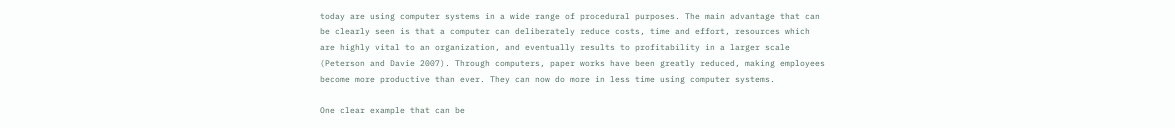today are using computer systems in a wide range of procedural purposes. The main advantage that can be clearly seen is that a computer can deliberately reduce costs, time and effort, resources which are highly vital to an organization, and eventually results to profitability in a larger scale (Peterson and Davie 2007). Through computers, paper works have been greatly reduced, making employees become more productive than ever. They can now do more in less time using computer systems.

One clear example that can be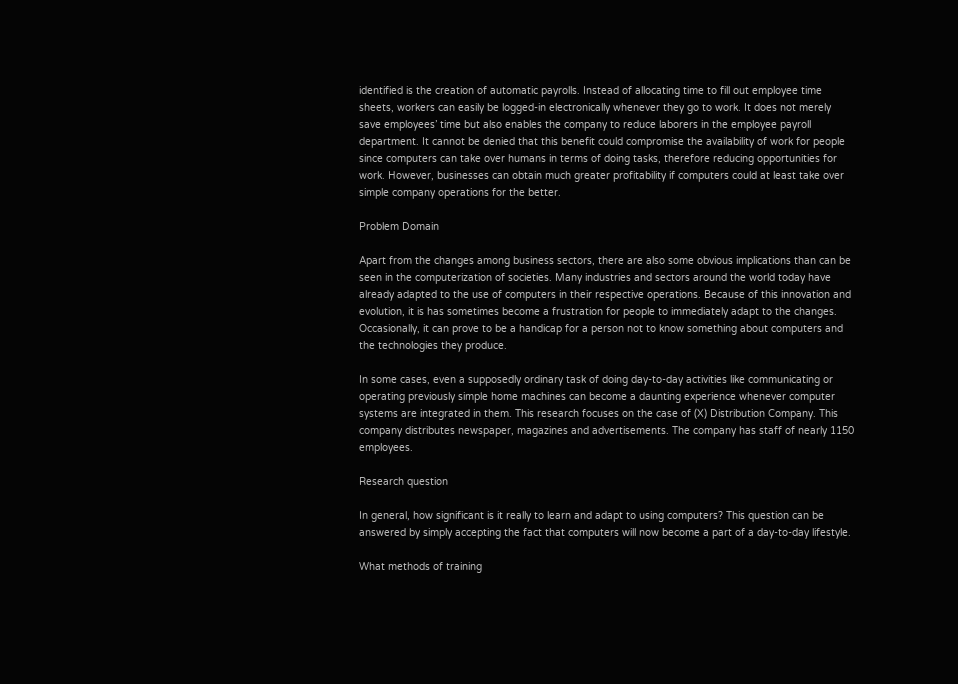identified is the creation of automatic payrolls. Instead of allocating time to fill out employee time sheets, workers can easily be logged-in electronically whenever they go to work. It does not merely save employees’ time but also enables the company to reduce laborers in the employee payroll department. It cannot be denied that this benefit could compromise the availability of work for people since computers can take over humans in terms of doing tasks, therefore reducing opportunities for work. However, businesses can obtain much greater profitability if computers could at least take over simple company operations for the better.

Problem Domain

Apart from the changes among business sectors, there are also some obvious implications than can be seen in the computerization of societies. Many industries and sectors around the world today have already adapted to the use of computers in their respective operations. Because of this innovation and evolution, it is has sometimes become a frustration for people to immediately adapt to the changes. Occasionally, it can prove to be a handicap for a person not to know something about computers and the technologies they produce.

In some cases, even a supposedly ordinary task of doing day-to-day activities like communicating or operating previously simple home machines can become a daunting experience whenever computer systems are integrated in them. This research focuses on the case of (X) Distribution Company. This company distributes newspaper, magazines and advertisements. The company has staff of nearly 1150 employees.

Research question

In general, how significant is it really to learn and adapt to using computers? This question can be answered by simply accepting the fact that computers will now become a part of a day-to-day lifestyle.

What methods of training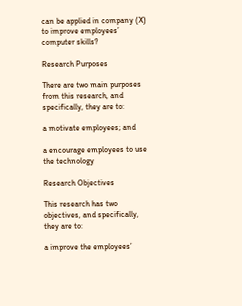can be applied in company (X) to improve employees’ computer skills?

Research Purposes

There are two main purposes from this research, and specifically, they are to:

a motivate employees; and

a encourage employees to use the technology

Research Objectives

This research has two objectives, and specifically, they are to:

a improve the employees’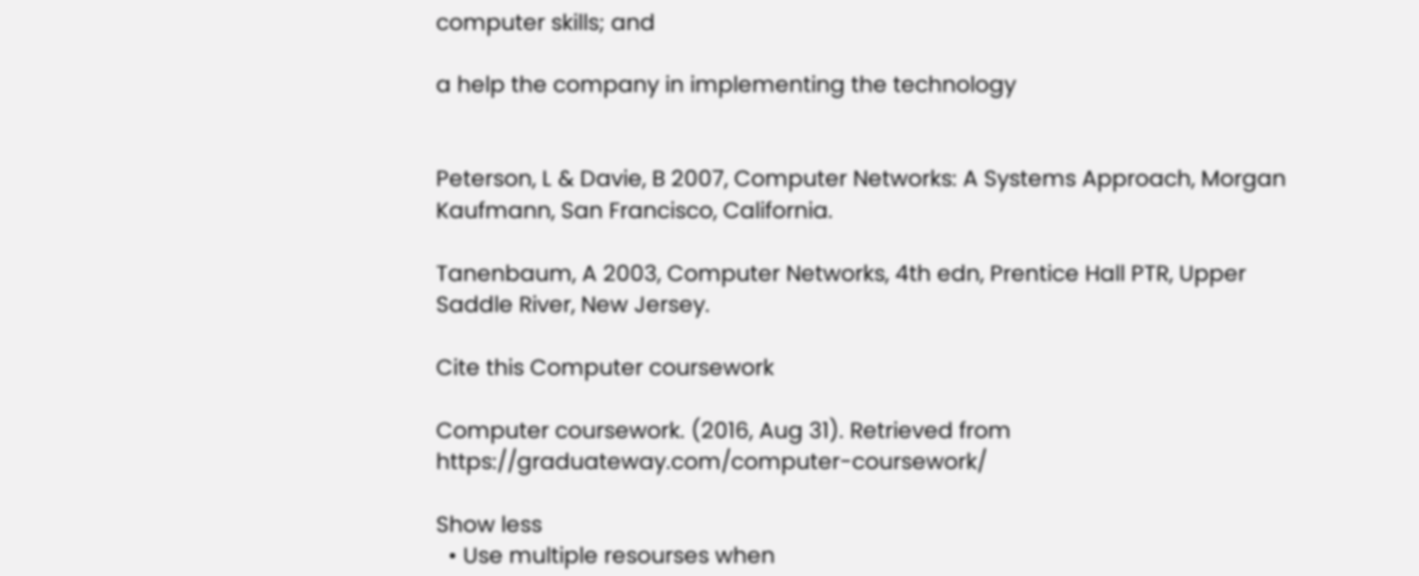computer skills; and

a help the company in implementing the technology


Peterson, L & Davie, B 2007, Computer Networks: A Systems Approach, Morgan Kaufmann, San Francisco, California.

Tanenbaum, A 2003, Computer Networks, 4th edn, Prentice Hall PTR, Upper Saddle River, New Jersey.

Cite this Computer coursework

Computer coursework. (2016, Aug 31). Retrieved from https://graduateway.com/computer-coursework/

Show less
  • Use multiple resourses when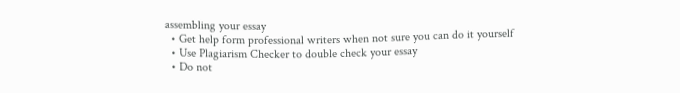assembling your essay
  • Get help form professional writers when not sure you can do it yourself
  • Use Plagiarism Checker to double check your essay
  • Do not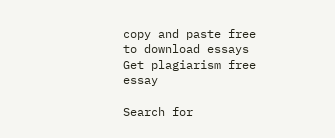copy and paste free to download essays
Get plagiarism free essay

Search for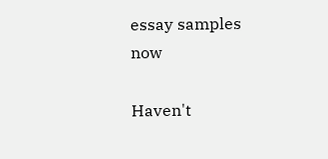essay samples now

Haven't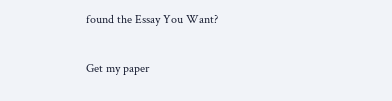found the Essay You Want?

Get my paper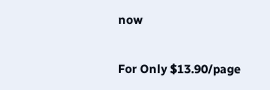now

For Only $13.90/page